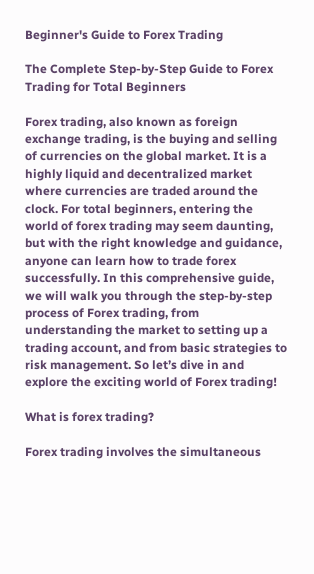Beginner's Guide to Forex Trading

The Complete Step-by-Step Guide to Forex Trading for Total Beginners

Forex trading, also known as foreign exchange trading, is the buying and selling of currencies on the global market. It is a highly liquid and decentralized market where currencies are traded around the clock. For total beginners, entering the world of forex trading may seem daunting, but with the right knowledge and guidance, anyone can learn how to trade forex successfully. In this comprehensive guide, we will walk you through the step-by-step process of Forex trading, from understanding the market to setting up a trading account, and from basic strategies to risk management. So let’s dive in and explore the exciting world of Forex trading!

What is forex trading?

Forex trading involves the simultaneous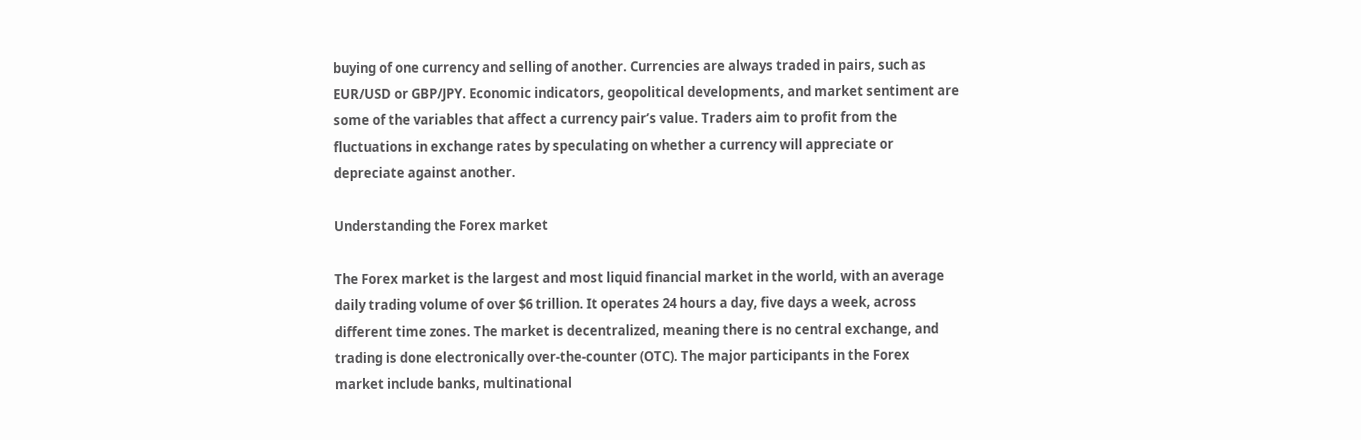buying of one currency and selling of another. Currencies are always traded in pairs, such as EUR/USD or GBP/JPY. Economic indicators, geopolitical developments, and market sentiment are some of the variables that affect a currency pair’s value. Traders aim to profit from the fluctuations in exchange rates by speculating on whether a currency will appreciate or depreciate against another.

Understanding the Forex market

The Forex market is the largest and most liquid financial market in the world, with an average daily trading volume of over $6 trillion. It operates 24 hours a day, five days a week, across different time zones. The market is decentralized, meaning there is no central exchange, and trading is done electronically over-the-counter (OTC). The major participants in the Forex market include banks, multinational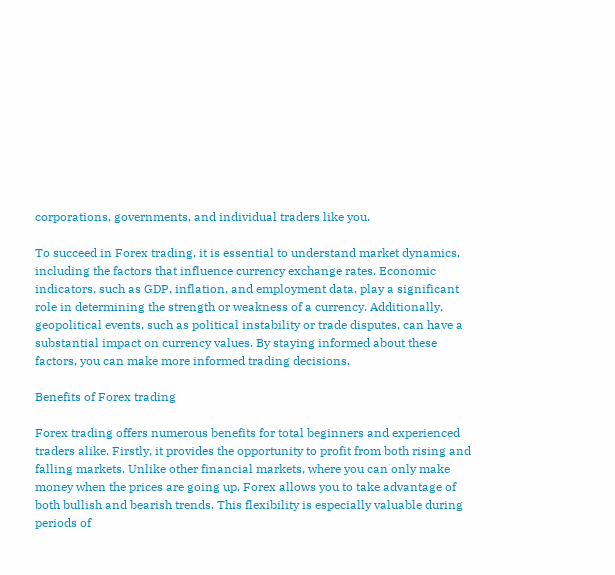corporations, governments, and individual traders like you.

To succeed in Forex trading, it is essential to understand market dynamics, including the factors that influence currency exchange rates. Economic indicators, such as GDP, inflation, and employment data, play a significant role in determining the strength or weakness of a currency. Additionally, geopolitical events, such as political instability or trade disputes, can have a substantial impact on currency values. By staying informed about these factors, you can make more informed trading decisions.

Benefits of Forex trading

Forex trading offers numerous benefits for total beginners and experienced traders alike. Firstly, it provides the opportunity to profit from both rising and falling markets. Unlike other financial markets, where you can only make money when the prices are going up, Forex allows you to take advantage of both bullish and bearish trends. This flexibility is especially valuable during periods of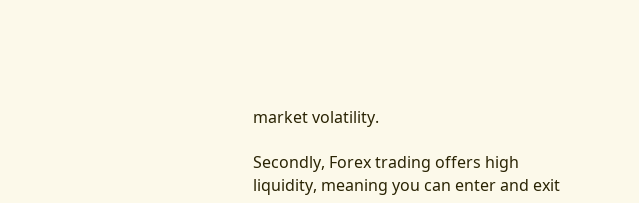market volatility.

Secondly, Forex trading offers high liquidity, meaning you can enter and exit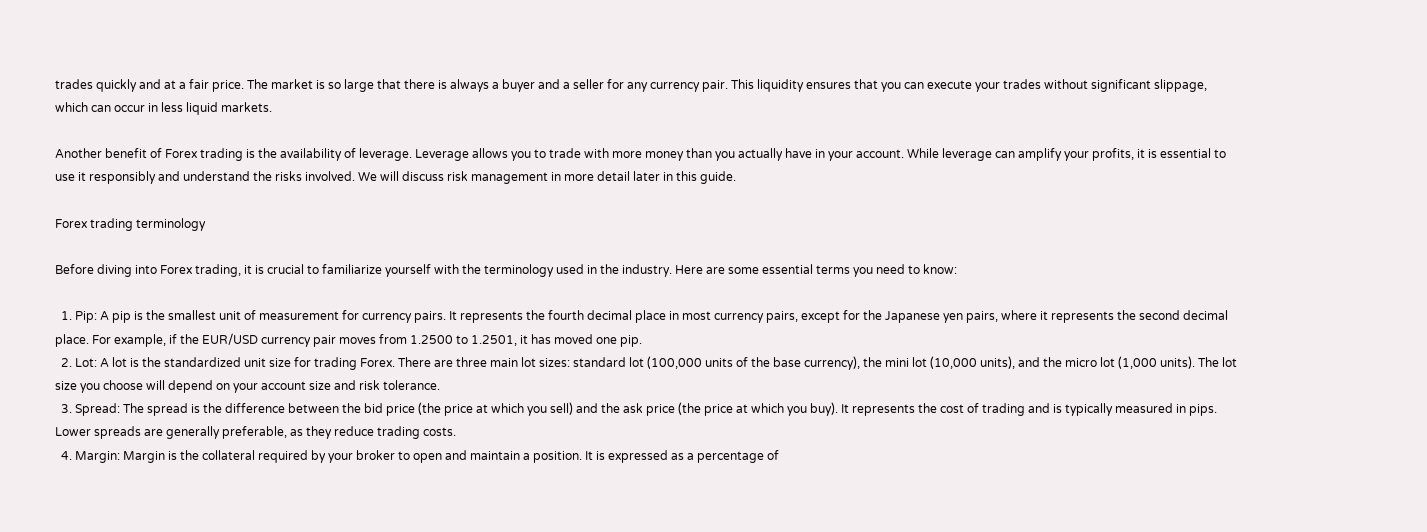trades quickly and at a fair price. The market is so large that there is always a buyer and a seller for any currency pair. This liquidity ensures that you can execute your trades without significant slippage, which can occur in less liquid markets.

Another benefit of Forex trading is the availability of leverage. Leverage allows you to trade with more money than you actually have in your account. While leverage can amplify your profits, it is essential to use it responsibly and understand the risks involved. We will discuss risk management in more detail later in this guide.

Forex trading terminology

Before diving into Forex trading, it is crucial to familiarize yourself with the terminology used in the industry. Here are some essential terms you need to know:

  1. Pip: A pip is the smallest unit of measurement for currency pairs. It represents the fourth decimal place in most currency pairs, except for the Japanese yen pairs, where it represents the second decimal place. For example, if the EUR/USD currency pair moves from 1.2500 to 1.2501, it has moved one pip.
  2. Lot: A lot is the standardized unit size for trading Forex. There are three main lot sizes: standard lot (100,000 units of the base currency), the mini lot (10,000 units), and the micro lot (1,000 units). The lot size you choose will depend on your account size and risk tolerance.
  3. Spread: The spread is the difference between the bid price (the price at which you sell) and the ask price (the price at which you buy). It represents the cost of trading and is typically measured in pips. Lower spreads are generally preferable, as they reduce trading costs.
  4. Margin: Margin is the collateral required by your broker to open and maintain a position. It is expressed as a percentage of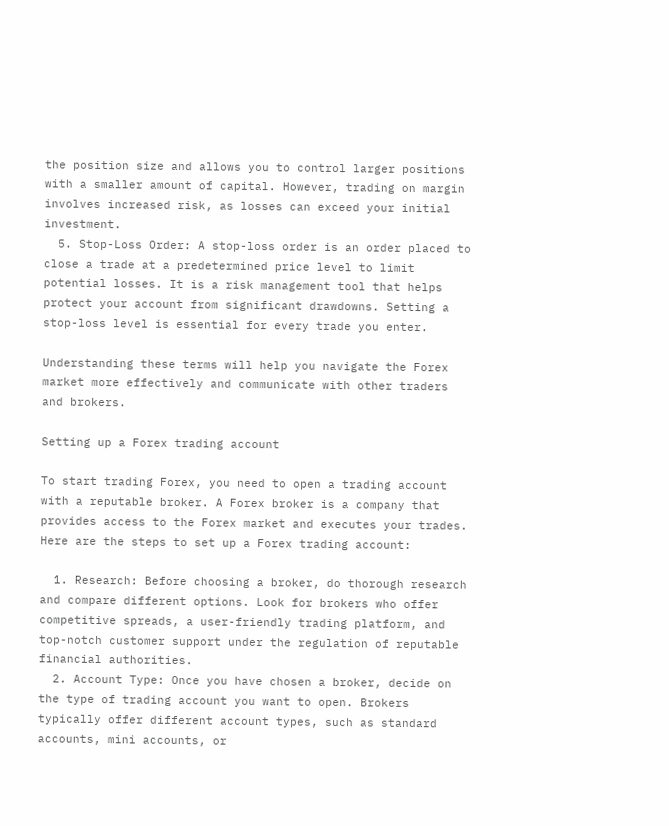the position size and allows you to control larger positions with a smaller amount of capital. However, trading on margin involves increased risk, as losses can exceed your initial investment.
  5. Stop-Loss Order: A stop-loss order is an order placed to close a trade at a predetermined price level to limit potential losses. It is a risk management tool that helps protect your account from significant drawdowns. Setting a stop-loss level is essential for every trade you enter.

Understanding these terms will help you navigate the Forex market more effectively and communicate with other traders and brokers.

Setting up a Forex trading account

To start trading Forex, you need to open a trading account with a reputable broker. A Forex broker is a company that provides access to the Forex market and executes your trades. Here are the steps to set up a Forex trading account:

  1. Research: Before choosing a broker, do thorough research and compare different options. Look for brokers who offer competitive spreads, a user-friendly trading platform, and top-notch customer support under the regulation of reputable financial authorities.
  2. Account Type: Once you have chosen a broker, decide on the type of trading account you want to open. Brokers typically offer different account types, such as standard accounts, mini accounts, or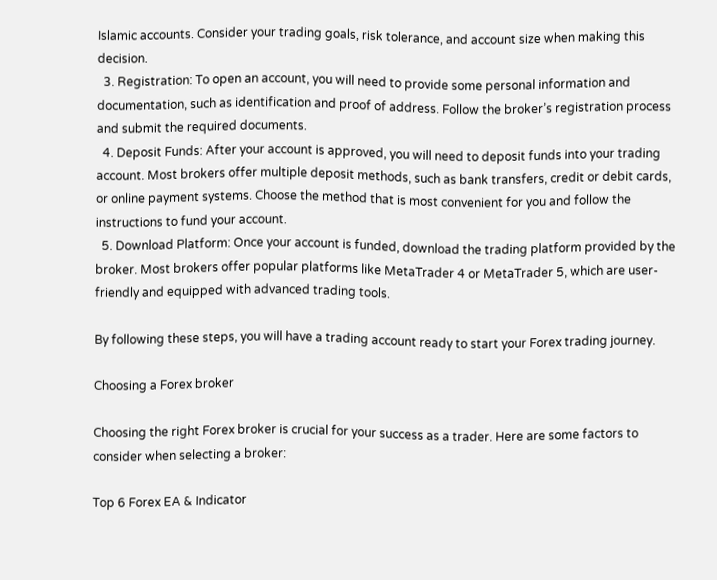Islamic accounts. Consider your trading goals, risk tolerance, and account size when making this decision.
  3. Registration: To open an account, you will need to provide some personal information and documentation, such as identification and proof of address. Follow the broker’s registration process and submit the required documents.
  4. Deposit Funds: After your account is approved, you will need to deposit funds into your trading account. Most brokers offer multiple deposit methods, such as bank transfers, credit or debit cards, or online payment systems. Choose the method that is most convenient for you and follow the instructions to fund your account.
  5. Download Platform: Once your account is funded, download the trading platform provided by the broker. Most brokers offer popular platforms like MetaTrader 4 or MetaTrader 5, which are user-friendly and equipped with advanced trading tools.

By following these steps, you will have a trading account ready to start your Forex trading journey.

Choosing a Forex broker

Choosing the right Forex broker is crucial for your success as a trader. Here are some factors to consider when selecting a broker:

Top 6 Forex EA & Indicator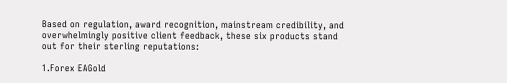Based on regulation, award recognition, mainstream credibility, and overwhelmingly positive client feedback, these six products stand out for their sterling reputations:

1.Forex EAGold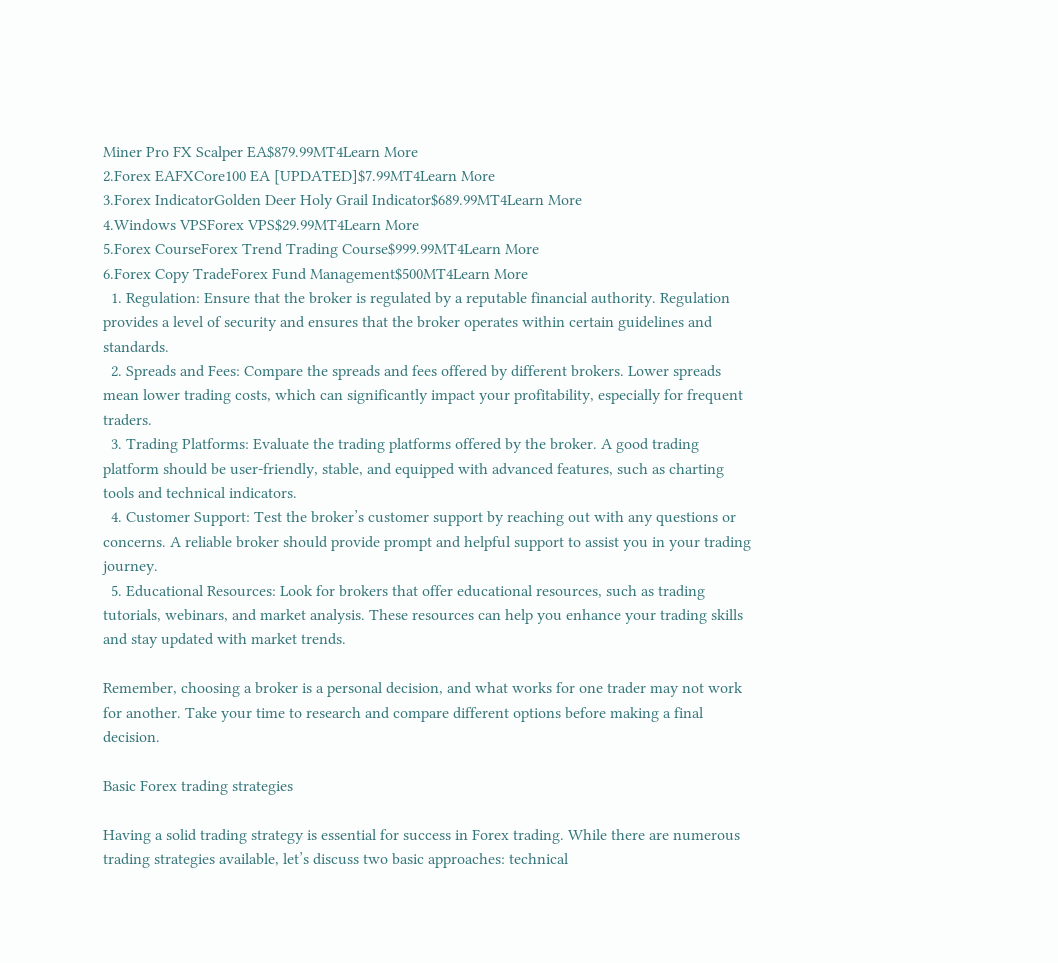Miner Pro FX Scalper EA$879.99MT4Learn More
2.Forex EAFXCore100 EA [UPDATED]$7.99MT4Learn More
3.Forex IndicatorGolden Deer Holy Grail Indicator$689.99MT4Learn More
4.Windows VPSForex VPS$29.99MT4Learn More
5.Forex CourseForex Trend Trading Course$999.99MT4Learn More
6.Forex Copy TradeForex Fund Management$500MT4Learn More
  1. Regulation: Ensure that the broker is regulated by a reputable financial authority. Regulation provides a level of security and ensures that the broker operates within certain guidelines and standards.
  2. Spreads and Fees: Compare the spreads and fees offered by different brokers. Lower spreads mean lower trading costs, which can significantly impact your profitability, especially for frequent traders.
  3. Trading Platforms: Evaluate the trading platforms offered by the broker. A good trading platform should be user-friendly, stable, and equipped with advanced features, such as charting tools and technical indicators.
  4. Customer Support: Test the broker’s customer support by reaching out with any questions or concerns. A reliable broker should provide prompt and helpful support to assist you in your trading journey.
  5. Educational Resources: Look for brokers that offer educational resources, such as trading tutorials, webinars, and market analysis. These resources can help you enhance your trading skills and stay updated with market trends.

Remember, choosing a broker is a personal decision, and what works for one trader may not work for another. Take your time to research and compare different options before making a final decision.

Basic Forex trading strategies

Having a solid trading strategy is essential for success in Forex trading. While there are numerous trading strategies available, let’s discuss two basic approaches: technical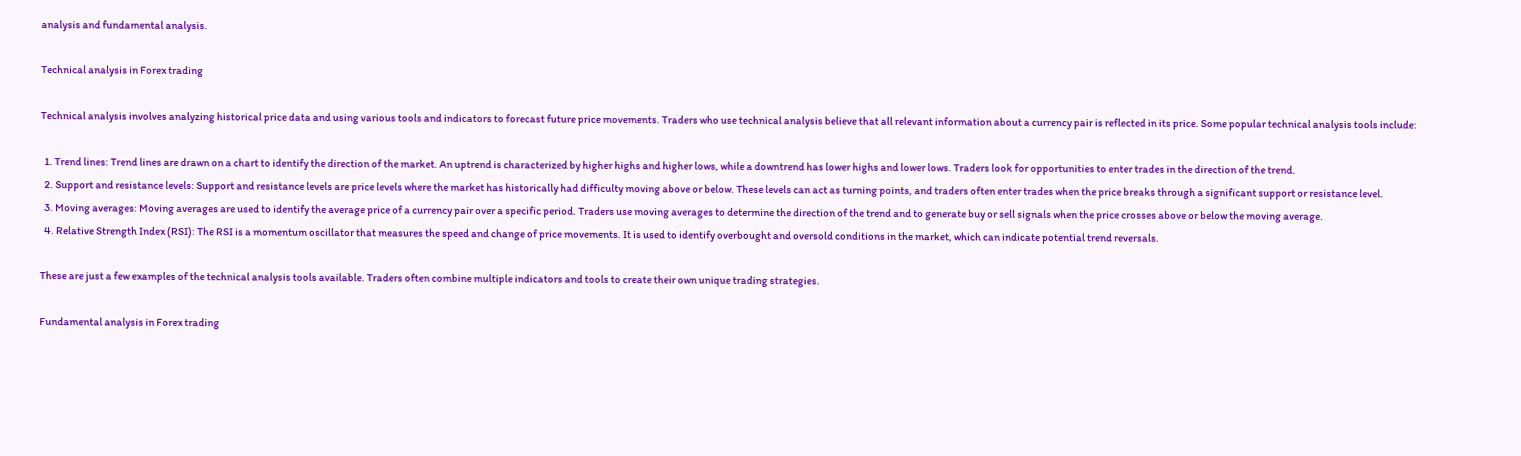analysis and fundamental analysis.

Technical analysis in Forex trading

Technical analysis involves analyzing historical price data and using various tools and indicators to forecast future price movements. Traders who use technical analysis believe that all relevant information about a currency pair is reflected in its price. Some popular technical analysis tools include:

  1. Trend lines: Trend lines are drawn on a chart to identify the direction of the market. An uptrend is characterized by higher highs and higher lows, while a downtrend has lower highs and lower lows. Traders look for opportunities to enter trades in the direction of the trend.
  2. Support and resistance levels: Support and resistance levels are price levels where the market has historically had difficulty moving above or below. These levels can act as turning points, and traders often enter trades when the price breaks through a significant support or resistance level.
  3. Moving averages: Moving averages are used to identify the average price of a currency pair over a specific period. Traders use moving averages to determine the direction of the trend and to generate buy or sell signals when the price crosses above or below the moving average.
  4. Relative Strength Index (RSI): The RSI is a momentum oscillator that measures the speed and change of price movements. It is used to identify overbought and oversold conditions in the market, which can indicate potential trend reversals.

These are just a few examples of the technical analysis tools available. Traders often combine multiple indicators and tools to create their own unique trading strategies.

Fundamental analysis in Forex trading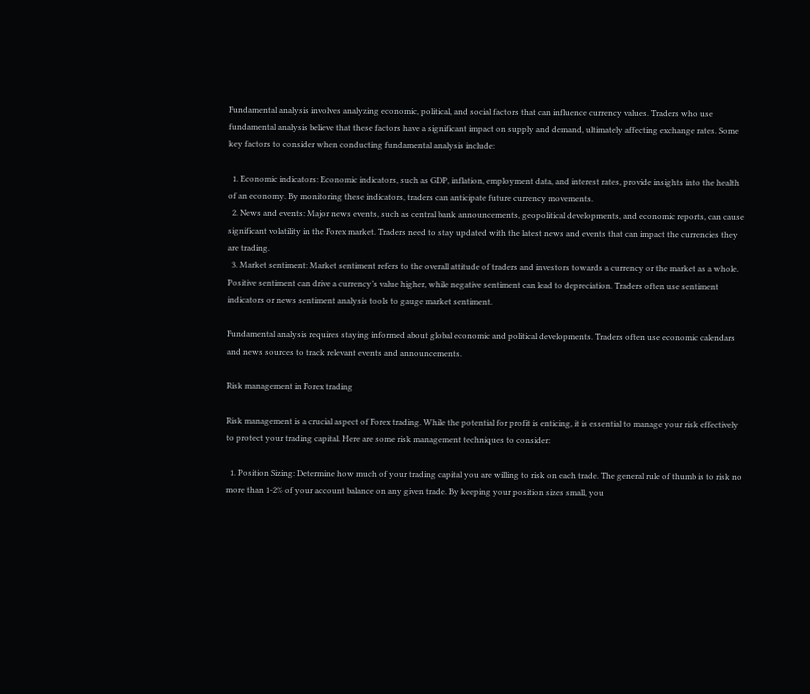Fundamental analysis involves analyzing economic, political, and social factors that can influence currency values. Traders who use fundamental analysis believe that these factors have a significant impact on supply and demand, ultimately affecting exchange rates. Some key factors to consider when conducting fundamental analysis include:

  1. Economic indicators: Economic indicators, such as GDP, inflation, employment data, and interest rates, provide insights into the health of an economy. By monitoring these indicators, traders can anticipate future currency movements.
  2. News and events: Major news events, such as central bank announcements, geopolitical developments, and economic reports, can cause significant volatility in the Forex market. Traders need to stay updated with the latest news and events that can impact the currencies they are trading.
  3. Market sentiment: Market sentiment refers to the overall attitude of traders and investors towards a currency or the market as a whole. Positive sentiment can drive a currency’s value higher, while negative sentiment can lead to depreciation. Traders often use sentiment indicators or news sentiment analysis tools to gauge market sentiment.

Fundamental analysis requires staying informed about global economic and political developments. Traders often use economic calendars and news sources to track relevant events and announcements.

Risk management in Forex trading

Risk management is a crucial aspect of Forex trading. While the potential for profit is enticing, it is essential to manage your risk effectively to protect your trading capital. Here are some risk management techniques to consider:

  1. Position Sizing: Determine how much of your trading capital you are willing to risk on each trade. The general rule of thumb is to risk no more than 1-2% of your account balance on any given trade. By keeping your position sizes small, you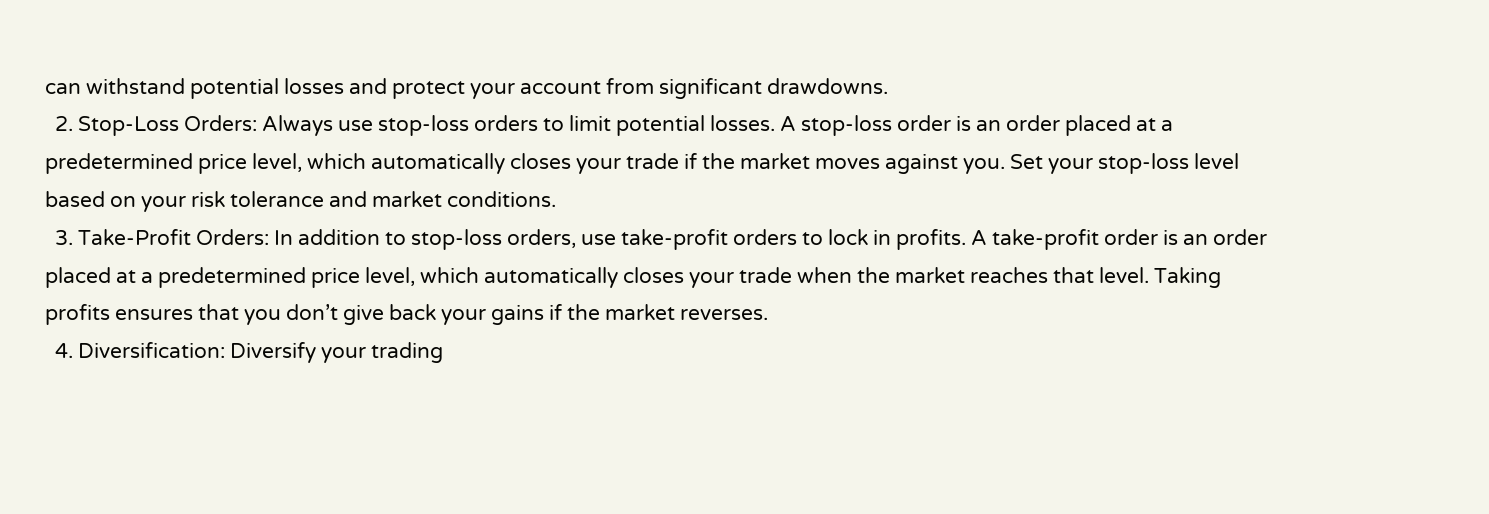can withstand potential losses and protect your account from significant drawdowns.
  2. Stop-Loss Orders: Always use stop-loss orders to limit potential losses. A stop-loss order is an order placed at a predetermined price level, which automatically closes your trade if the market moves against you. Set your stop-loss level based on your risk tolerance and market conditions.
  3. Take-Profit Orders: In addition to stop-loss orders, use take-profit orders to lock in profits. A take-profit order is an order placed at a predetermined price level, which automatically closes your trade when the market reaches that level. Taking profits ensures that you don’t give back your gains if the market reverses.
  4. Diversification: Diversify your trading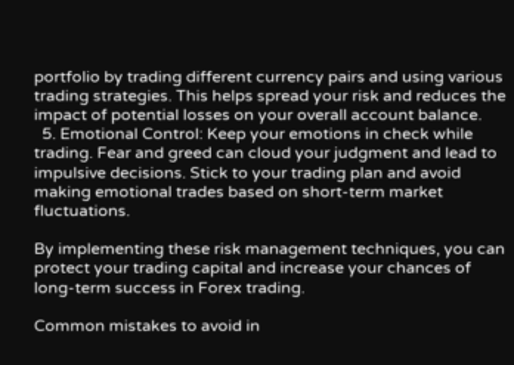portfolio by trading different currency pairs and using various trading strategies. This helps spread your risk and reduces the impact of potential losses on your overall account balance.
  5. Emotional Control: Keep your emotions in check while trading. Fear and greed can cloud your judgment and lead to impulsive decisions. Stick to your trading plan and avoid making emotional trades based on short-term market fluctuations.

By implementing these risk management techniques, you can protect your trading capital and increase your chances of long-term success in Forex trading.

Common mistakes to avoid in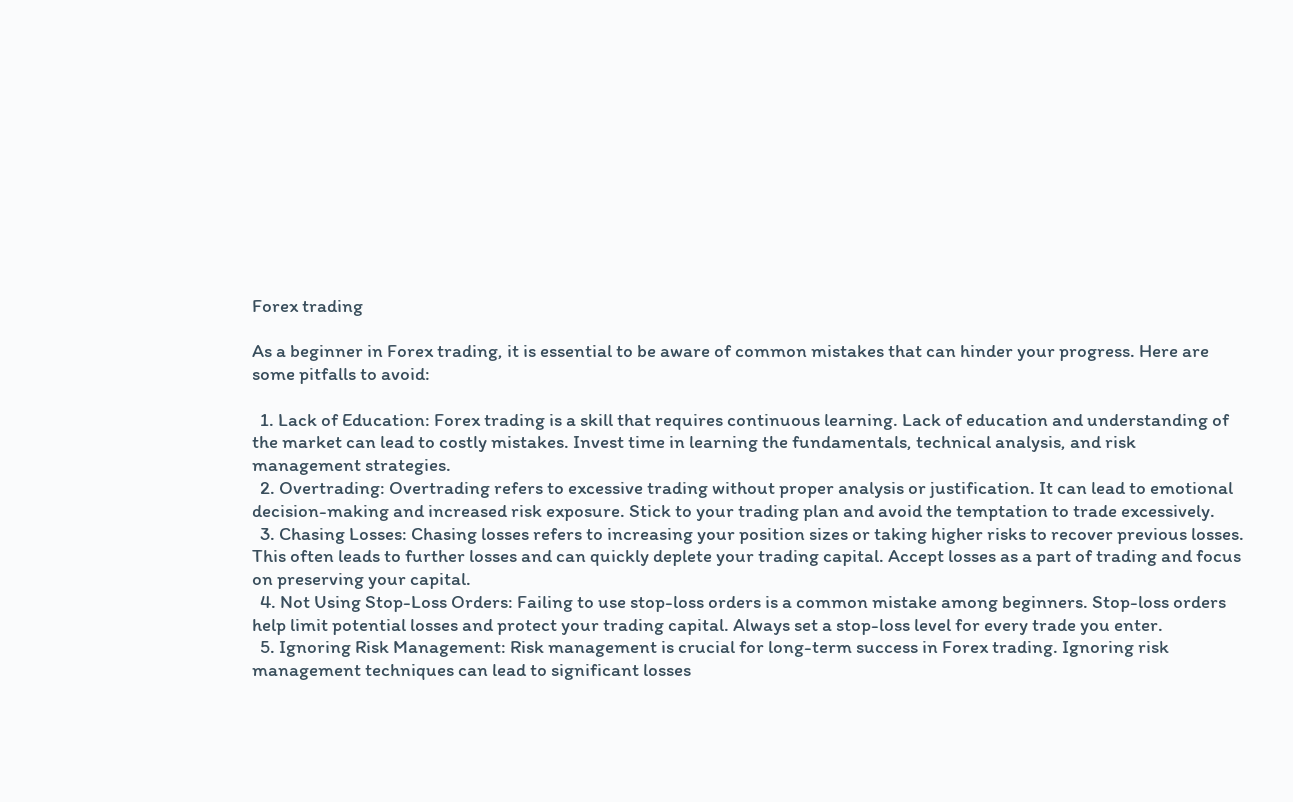Forex trading

As a beginner in Forex trading, it is essential to be aware of common mistakes that can hinder your progress. Here are some pitfalls to avoid:

  1. Lack of Education: Forex trading is a skill that requires continuous learning. Lack of education and understanding of the market can lead to costly mistakes. Invest time in learning the fundamentals, technical analysis, and risk management strategies.
  2. Overtrading: Overtrading refers to excessive trading without proper analysis or justification. It can lead to emotional decision-making and increased risk exposure. Stick to your trading plan and avoid the temptation to trade excessively.
  3. Chasing Losses: Chasing losses refers to increasing your position sizes or taking higher risks to recover previous losses. This often leads to further losses and can quickly deplete your trading capital. Accept losses as a part of trading and focus on preserving your capital.
  4. Not Using Stop-Loss Orders: Failing to use stop-loss orders is a common mistake among beginners. Stop-loss orders help limit potential losses and protect your trading capital. Always set a stop-loss level for every trade you enter.
  5. Ignoring Risk Management: Risk management is crucial for long-term success in Forex trading. Ignoring risk management techniques can lead to significant losses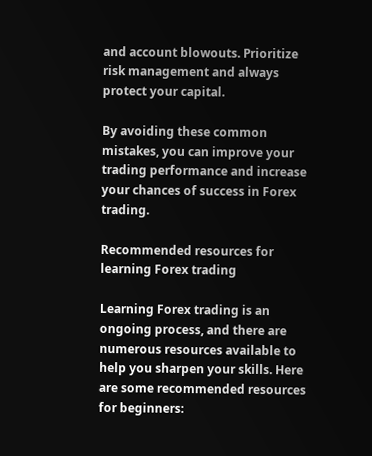and account blowouts. Prioritize risk management and always protect your capital.

By avoiding these common mistakes, you can improve your trading performance and increase your chances of success in Forex trading.

Recommended resources for learning Forex trading

Learning Forex trading is an ongoing process, and there are numerous resources available to help you sharpen your skills. Here are some recommended resources for beginners: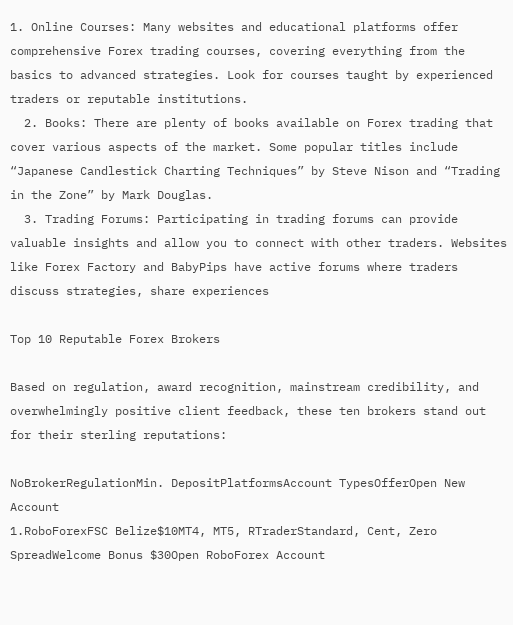1. Online Courses: Many websites and educational platforms offer comprehensive Forex trading courses, covering everything from the basics to advanced strategies. Look for courses taught by experienced traders or reputable institutions.
  2. Books: There are plenty of books available on Forex trading that cover various aspects of the market. Some popular titles include “Japanese Candlestick Charting Techniques” by Steve Nison and “Trading in the Zone” by Mark Douglas.
  3. Trading Forums: Participating in trading forums can provide valuable insights and allow you to connect with other traders. Websites like Forex Factory and BabyPips have active forums where traders discuss strategies, share experiences

Top 10 Reputable Forex Brokers

Based on regulation, award recognition, mainstream credibility, and overwhelmingly positive client feedback, these ten brokers stand out for their sterling reputations:

NoBrokerRegulationMin. DepositPlatformsAccount TypesOfferOpen New Account
1.RoboForexFSC Belize$10MT4, MT5, RTraderStandard, Cent, Zero SpreadWelcome Bonus $30Open RoboForex Account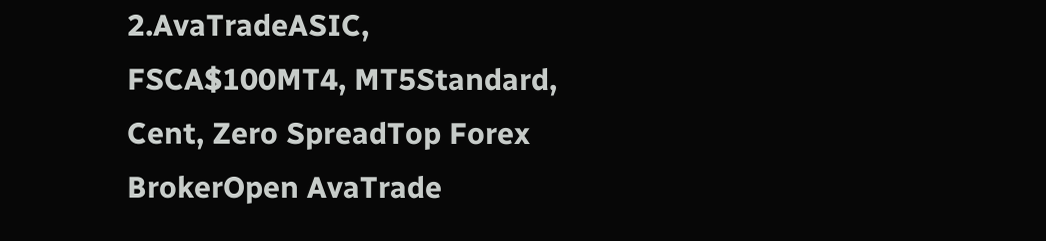2.AvaTradeASIC, FSCA$100MT4, MT5Standard, Cent, Zero SpreadTop Forex BrokerOpen AvaTrade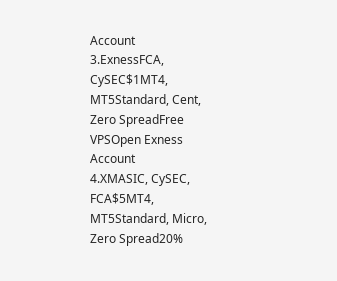Account
3.ExnessFCA, CySEC$1MT4, MT5Standard, Cent, Zero SpreadFree VPSOpen Exness Account
4.XMASIC, CySEC, FCA$5MT4, MT5Standard, Micro, Zero Spread20%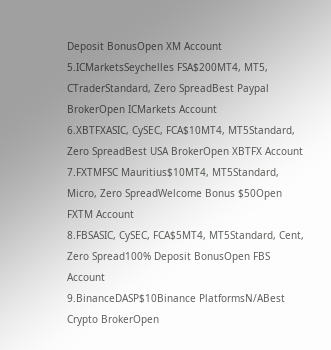Deposit BonusOpen XM Account
5.ICMarketsSeychelles FSA$200MT4, MT5, CTraderStandard, Zero SpreadBest Paypal BrokerOpen ICMarkets Account
6.XBTFXASIC, CySEC, FCA$10MT4, MT5Standard, Zero SpreadBest USA BrokerOpen XBTFX Account
7.FXTMFSC Mauritius$10MT4, MT5Standard, Micro, Zero SpreadWelcome Bonus $50Open FXTM Account
8.FBSASIC, CySEC, FCA$5MT4, MT5Standard, Cent, Zero Spread100% Deposit BonusOpen FBS Account
9.BinanceDASP$10Binance PlatformsN/ABest Crypto BrokerOpen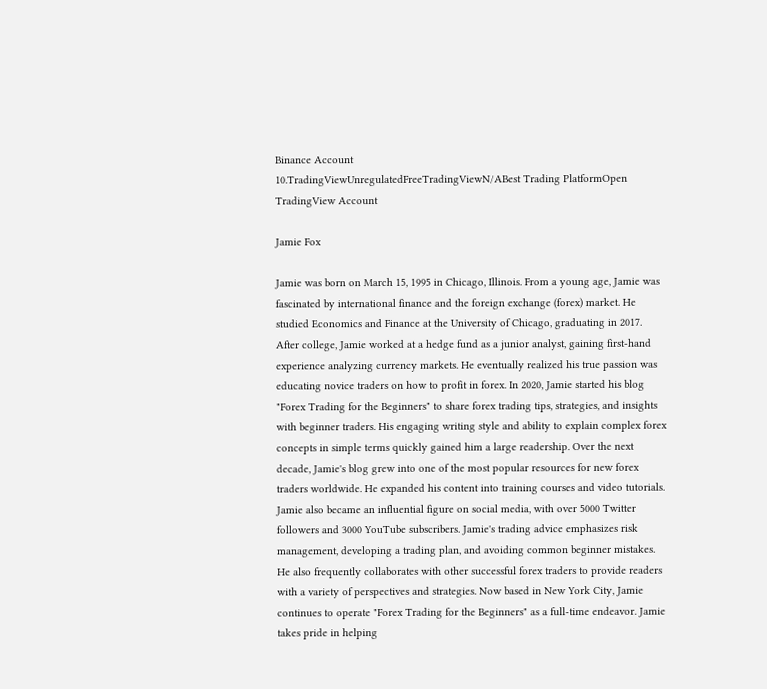Binance Account
10.TradingViewUnregulatedFreeTradingViewN/ABest Trading PlatformOpen TradingView Account

Jamie Fox

Jamie was born on March 15, 1995 in Chicago, Illinois. From a young age, Jamie was fascinated by international finance and the foreign exchange (forex) market. He studied Economics and Finance at the University of Chicago, graduating in 2017. After college, Jamie worked at a hedge fund as a junior analyst, gaining first-hand experience analyzing currency markets. He eventually realized his true passion was educating novice traders on how to profit in forex. In 2020, Jamie started his blog "Forex Trading for the Beginners" to share forex trading tips, strategies, and insights with beginner traders. His engaging writing style and ability to explain complex forex concepts in simple terms quickly gained him a large readership. Over the next decade, Jamie's blog grew into one of the most popular resources for new forex traders worldwide. He expanded his content into training courses and video tutorials. Jamie also became an influential figure on social media, with over 5000 Twitter followers and 3000 YouTube subscribers. Jamie's trading advice emphasizes risk management, developing a trading plan, and avoiding common beginner mistakes. He also frequently collaborates with other successful forex traders to provide readers with a variety of perspectives and strategies. Now based in New York City, Jamie continues to operate "Forex Trading for the Beginners" as a full-time endeavor. Jamie takes pride in helping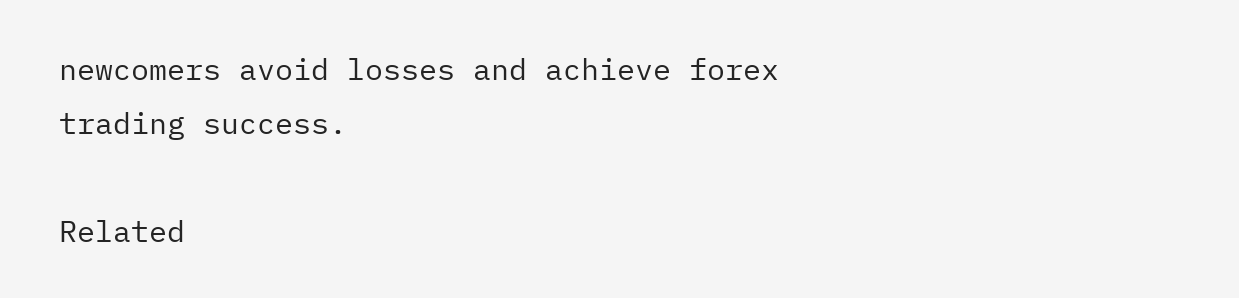newcomers avoid losses and achieve forex trading success.

Related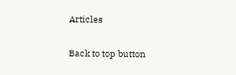Articles

Back to top button